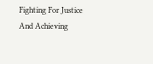Fighting For Justice And Achieving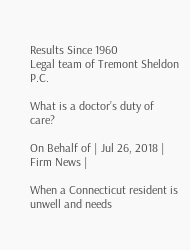Results Since 1960
Legal team of Tremont Sheldon P.C.

What is a doctor’s duty of care?

On Behalf of | Jul 26, 2018 | Firm News |

When a Connecticut resident is unwell and needs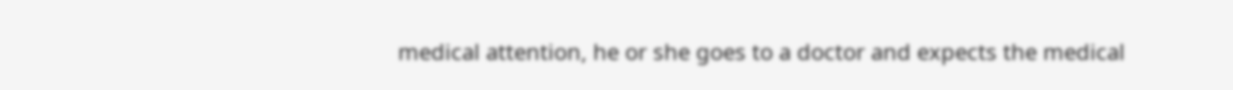medical attention, he or she goes to a doctor and expects the medical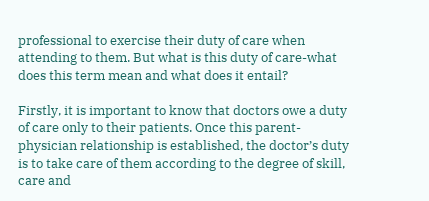professional to exercise their duty of care when attending to them. But what is this duty of care-what does this term mean and what does it entail?

Firstly, it is important to know that doctors owe a duty of care only to their patients. Once this parent-physician relationship is established, the doctor’s duty is to take care of them according to the degree of skill, care and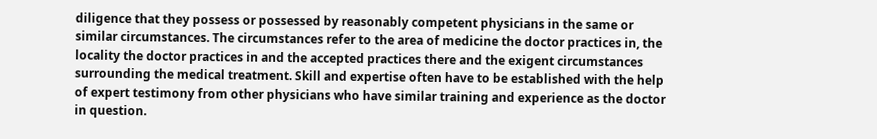diligence that they possess or possessed by reasonably competent physicians in the same or similar circumstances. The circumstances refer to the area of medicine the doctor practices in, the locality the doctor practices in and the accepted practices there and the exigent circumstances surrounding the medical treatment. Skill and expertise often have to be established with the help of expert testimony from other physicians who have similar training and experience as the doctor in question.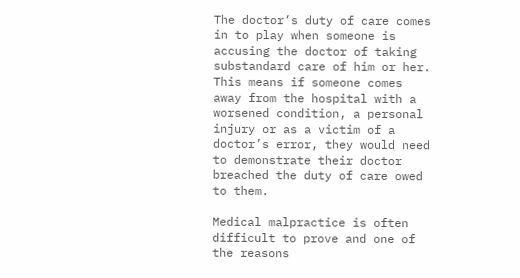The doctor’s duty of care comes in to play when someone is accusing the doctor of taking substandard care of him or her. This means if someone comes away from the hospital with a worsened condition, a personal injury or as a victim of a doctor’s error, they would need to demonstrate their doctor breached the duty of care owed to them.

Medical malpractice is often difficult to prove and one of the reasons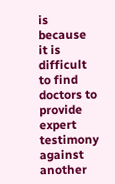is because it is difficult to find doctors to provide expert testimony against another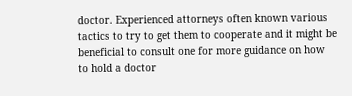doctor. Experienced attorneys often known various tactics to try to get them to cooperate and it might be beneficial to consult one for more guidance on how to hold a doctor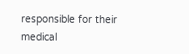responsible for their medical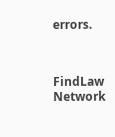errors.



FindLaw Network